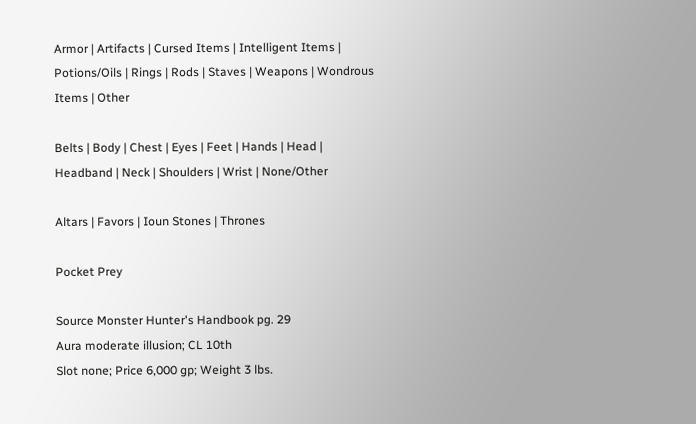Armor | Artifacts | Cursed Items | Intelligent Items | Potions/Oils | Rings | Rods | Staves | Weapons | Wondrous Items | Other

Belts | Body | Chest | Eyes | Feet | Hands | Head | Headband | Neck | Shoulders | Wrist | None/Other

Altars | Favors | Ioun Stones | Thrones

Pocket Prey

Source Monster Hunter's Handbook pg. 29
Aura moderate illusion; CL 10th
Slot none; Price 6,000 gp; Weight 3 lbs.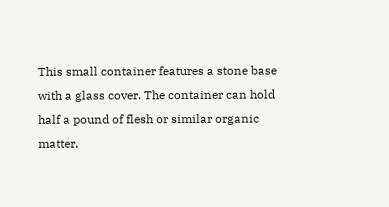This small container features a stone base with a glass cover. The container can hold half a pound of flesh or similar organic matter,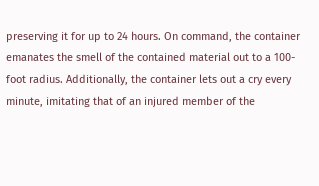preserving it for up to 24 hours. On command, the container emanates the smell of the contained material out to a 100-foot radius. Additionally, the container lets out a cry every minute, imitating that of an injured member of the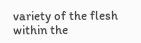variety of the flesh within the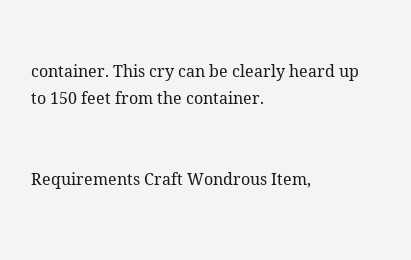container. This cry can be clearly heard up to 150 feet from the container.


Requirements Craft Wondrous Item,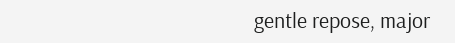gentle repose, major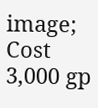image; Cost 3,000 gp